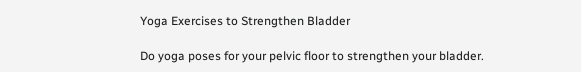Yoga Exercises to Strengthen Bladder

Do yoga poses for your pelvic floor to strengthen your bladder.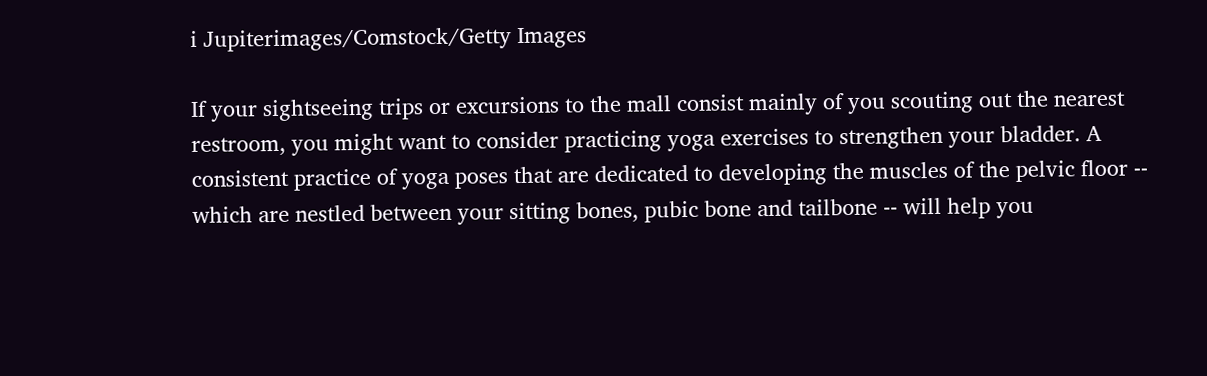i Jupiterimages/Comstock/Getty Images

If your sightseeing trips or excursions to the mall consist mainly of you scouting out the nearest restroom, you might want to consider practicing yoga exercises to strengthen your bladder. A consistent practice of yoga poses that are dedicated to developing the muscles of the pelvic floor -- which are nestled between your sitting bones, pubic bone and tailbone -- will help you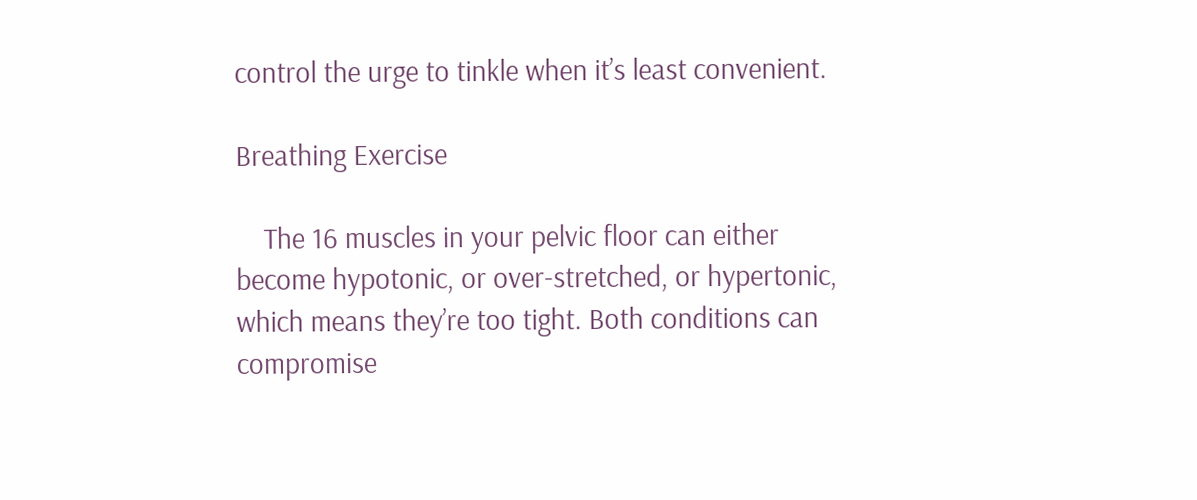control the urge to tinkle when it’s least convenient.

Breathing Exercise

    The 16 muscles in your pelvic floor can either become hypotonic, or over-stretched, or hypertonic, which means they’re too tight. Both conditions can compromise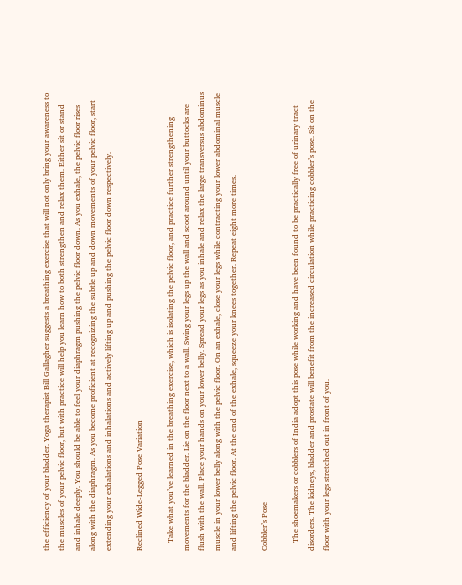the efficiency of your bladder. Yoga therapist Bill Gallagher suggests a breathing exercise that will not only bring your awareness to the muscles of your pelvic floor, but with practice will help you learn how to both strengthen and relax them. Either sit or stand and inhale deeply. You should be able to feel your diaphragm pushing the pelvic floor down. As you exhale, the pelvic floor rises along with the diaphragm. As you become proficient at recognizing the subtle up and down movements of your pelvic floor, start extending your exhalations and inhalations and actively lifting up and pushing the pelvic floor down respectively.

Reclined Wide-Legged Pose Variation

    Take what you’ve learned in the breathing exercise, which is isolating the pelvic floor, and practice further strengthening movements for the bladder. Lie on the floor next to a wall. Swing your legs up the wall and scoot around until your buttocks are flush with the wall. Place your hands on your lower belly. Spread your legs as you inhale and relax the large transversus abdominus muscle in your lower belly along with the pelvic floor. On an exhale, close your legs while contracting your lower abdominal muscle and lifting the pelvic floor. At the end of the exhale, squeeze your knees together. Repeat eight more times.

Cobbler’s Pose

    The shoemakers or cobblers of India adopt this pose while working and have been found to be practically free of urinary tract disorders. The kidneys, bladder and prostate will benefit from the increased circulation while practicing cobbler’s pose. Sit on the floor with your legs stretched out in front of you.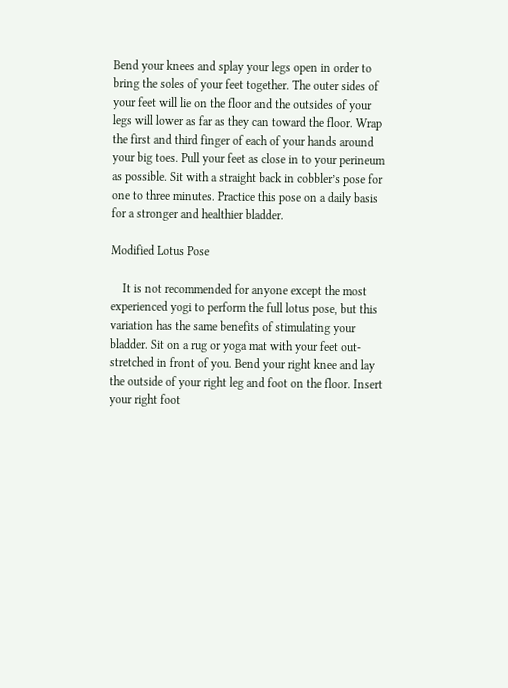Bend your knees and splay your legs open in order to bring the soles of your feet together. The outer sides of your feet will lie on the floor and the outsides of your legs will lower as far as they can toward the floor. Wrap the first and third finger of each of your hands around your big toes. Pull your feet as close in to your perineum as possible. Sit with a straight back in cobbler’s pose for one to three minutes. Practice this pose on a daily basis for a stronger and healthier bladder.

Modified Lotus Pose

    It is not recommended for anyone except the most experienced yogi to perform the full lotus pose, but this variation has the same benefits of stimulating your bladder. Sit on a rug or yoga mat with your feet out-stretched in front of you. Bend your right knee and lay the outside of your right leg and foot on the floor. Insert your right foot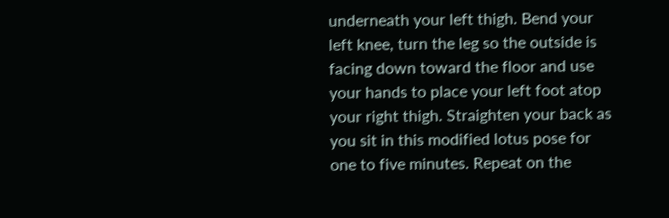underneath your left thigh. Bend your left knee, turn the leg so the outside is facing down toward the floor and use your hands to place your left foot atop your right thigh. Straighten your back as you sit in this modified lotus pose for one to five minutes. Repeat on the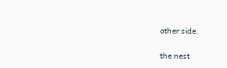other side.

the nest